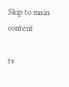Skip to main content

tv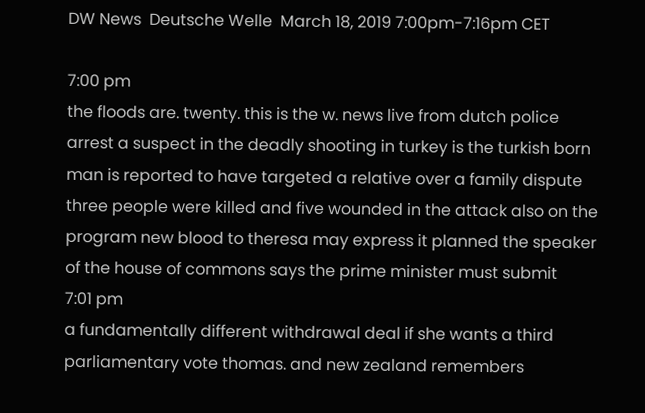DW News  Deutsche Welle  March 18, 2019 7:00pm-7:16pm CET

7:00 pm
the floods are. twenty. this is the w. news live from dutch police arrest a suspect in the deadly shooting in turkey is the turkish born man is reported to have targeted a relative over a family dispute three people were killed and five wounded in the attack also on the program new blood to theresa may express it planned the speaker of the house of commons says the prime minister must submit
7:01 pm
a fundamentally different withdrawal deal if she wants a third parliamentary vote thomas. and new zealand remembers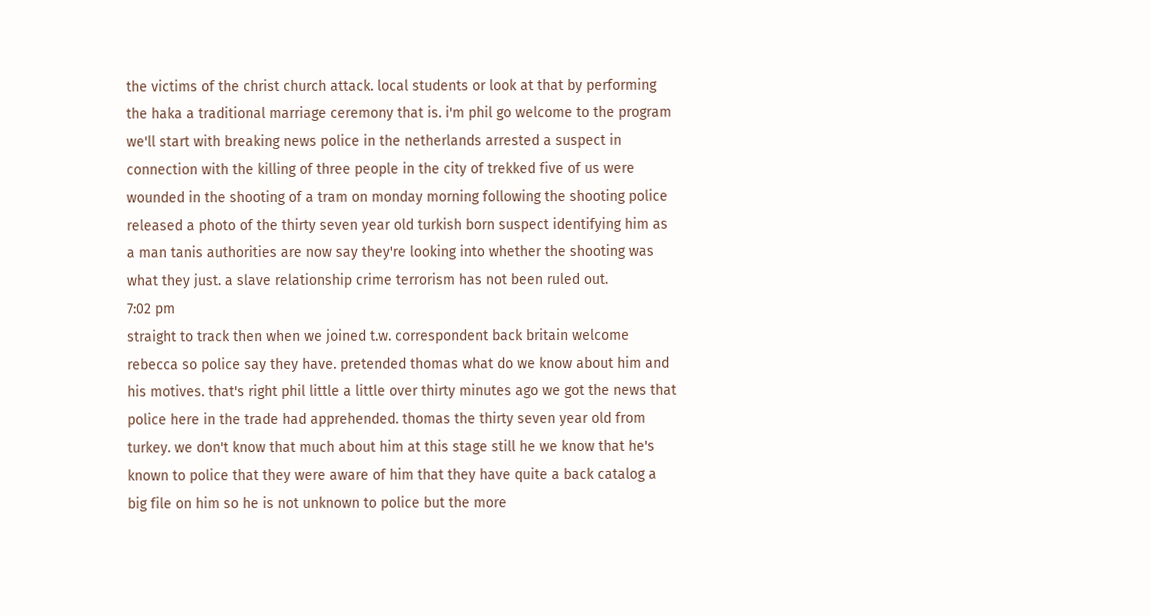the victims of the christ church attack. local students or look at that by performing the haka a traditional marriage ceremony that is. i'm phil go welcome to the program we'll start with breaking news police in the netherlands arrested a suspect in connection with the killing of three people in the city of trekked five of us were wounded in the shooting of a tram on monday morning following the shooting police released a photo of the thirty seven year old turkish born suspect identifying him as a man tanis authorities are now say they're looking into whether the shooting was what they just. a slave relationship crime terrorism has not been ruled out.
7:02 pm
straight to track then when we joined t.w. correspondent back britain welcome rebecca so police say they have. pretended thomas what do we know about him and his motives. that's right phil little a little over thirty minutes ago we got the news that police here in the trade had apprehended. thomas the thirty seven year old from turkey. we don't know that much about him at this stage still he we know that he's known to police that they were aware of him that they have quite a back catalog a big file on him so he is not unknown to police but the more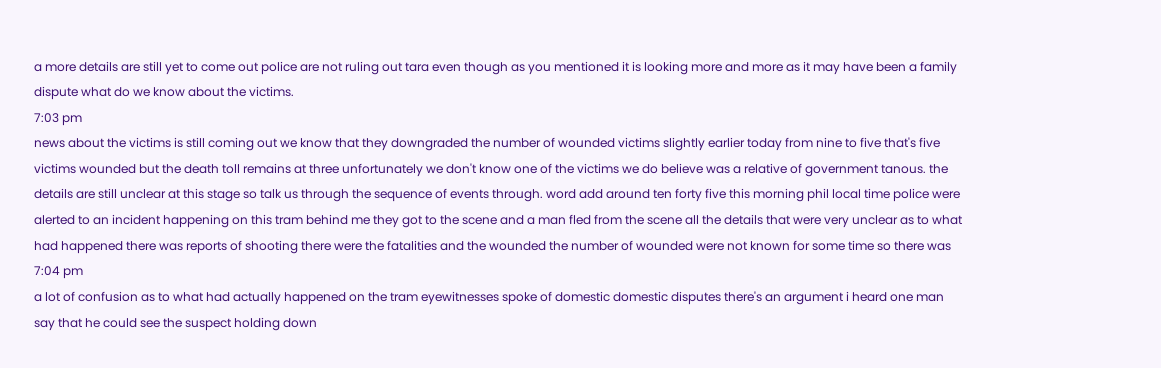a more details are still yet to come out police are not ruling out tara even though as you mentioned it is looking more and more as it may have been a family dispute what do we know about the victims.
7:03 pm
news about the victims is still coming out we know that they downgraded the number of wounded victims slightly earlier today from nine to five that's five victims wounded but the death toll remains at three unfortunately we don't know one of the victims we do believe was a relative of government tanous. the details are still unclear at this stage so talk us through the sequence of events through. word add around ten forty five this morning phil local time police were alerted to an incident happening on this tram behind me they got to the scene and a man fled from the scene all the details that were very unclear as to what had happened there was reports of shooting there were the fatalities and the wounded the number of wounded were not known for some time so there was
7:04 pm
a lot of confusion as to what had actually happened on the tram eyewitnesses spoke of domestic domestic disputes there's an argument i heard one man say that he could see the suspect holding down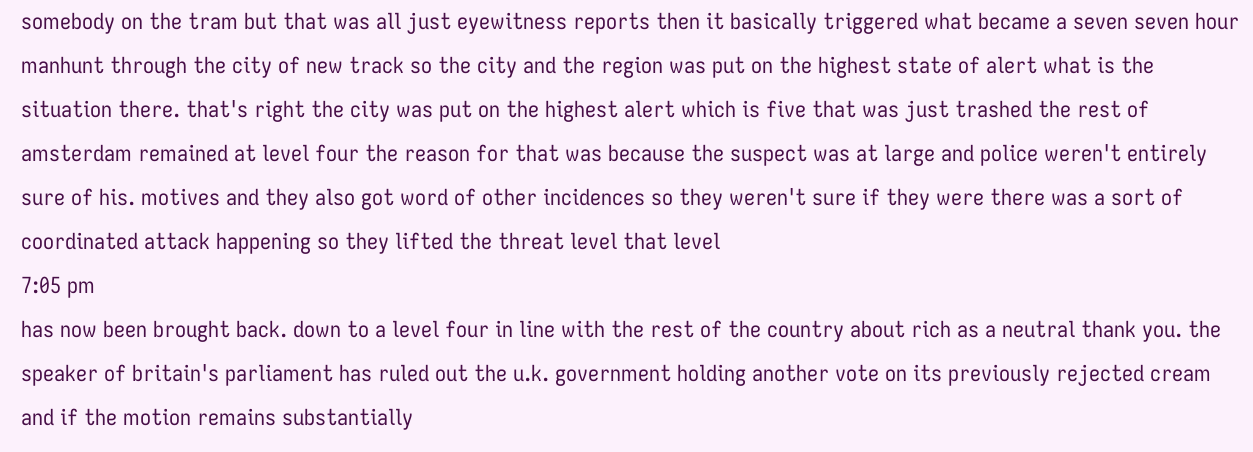somebody on the tram but that was all just eyewitness reports then it basically triggered what became a seven seven hour manhunt through the city of new track so the city and the region was put on the highest state of alert what is the situation there. that's right the city was put on the highest alert which is five that was just trashed the rest of amsterdam remained at level four the reason for that was because the suspect was at large and police weren't entirely sure of his. motives and they also got word of other incidences so they weren't sure if they were there was a sort of coordinated attack happening so they lifted the threat level that level
7:05 pm
has now been brought back. down to a level four in line with the rest of the country about rich as a neutral thank you. the speaker of britain's parliament has ruled out the u.k. government holding another vote on its previously rejected cream and if the motion remains substantially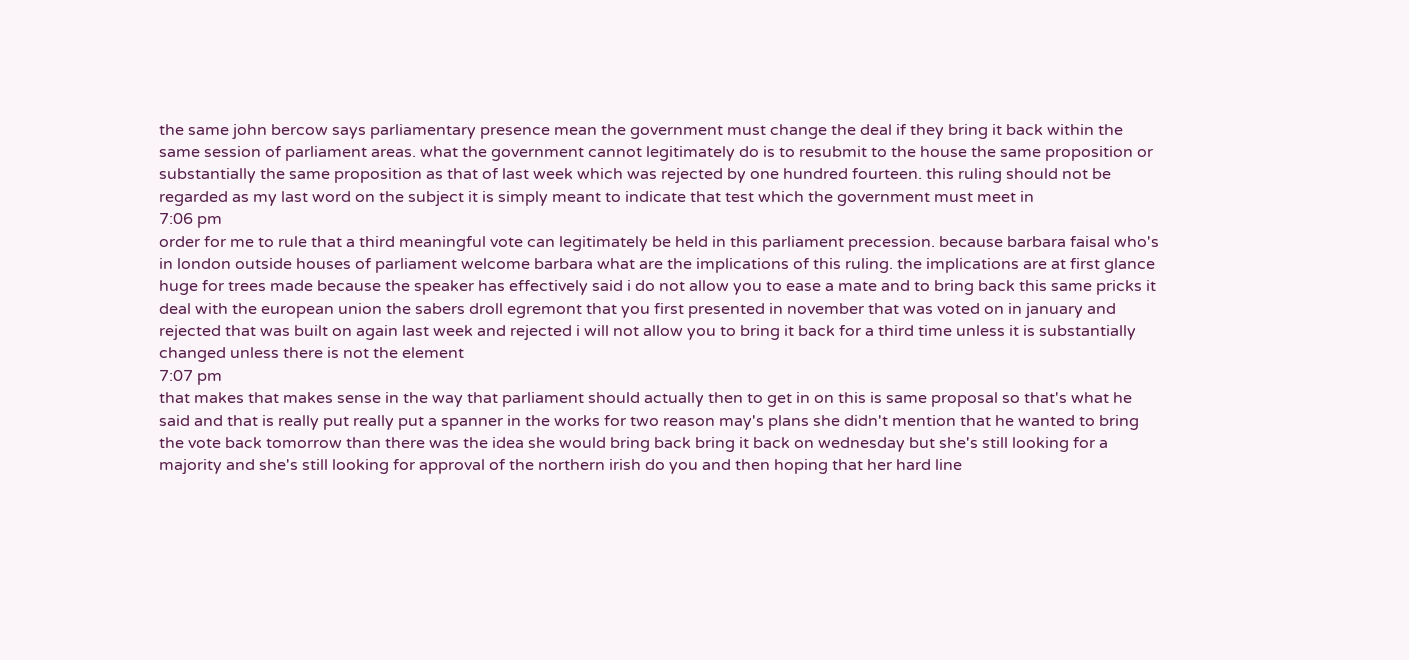the same john bercow says parliamentary presence mean the government must change the deal if they bring it back within the same session of parliament areas. what the government cannot legitimately do is to resubmit to the house the same proposition or substantially the same proposition as that of last week which was rejected by one hundred fourteen. this ruling should not be regarded as my last word on the subject it is simply meant to indicate that test which the government must meet in
7:06 pm
order for me to rule that a third meaningful vote can legitimately be held in this parliament precession. because barbara faisal who's in london outside houses of parliament welcome barbara what are the implications of this ruling. the implications are at first glance huge for trees made because the speaker has effectively said i do not allow you to ease a mate and to bring back this same pricks it deal with the european union the sabers droll egremont that you first presented in november that was voted on in january and rejected that was built on again last week and rejected i will not allow you to bring it back for a third time unless it is substantially changed unless there is not the element
7:07 pm
that makes that makes sense in the way that parliament should actually then to get in on this is same proposal so that's what he said and that is really put really put a spanner in the works for two reason may's plans she didn't mention that he wanted to bring the vote back tomorrow than there was the idea she would bring back bring it back on wednesday but she's still looking for a majority and she's still looking for approval of the northern irish do you and then hoping that her hard line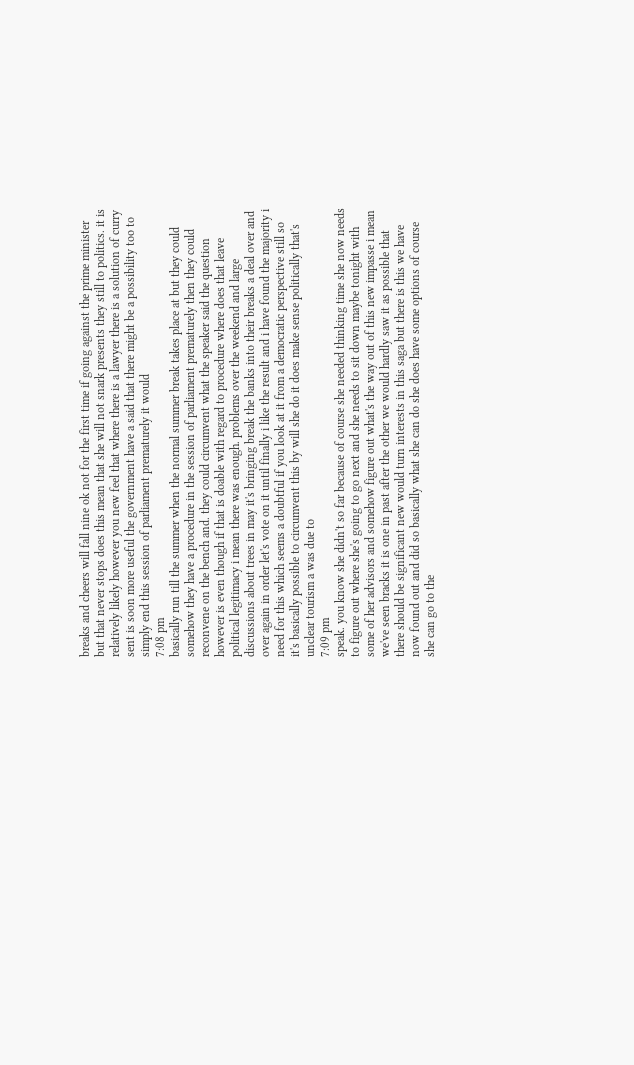breaks and cheers will fall nine ok not for the first time if going against the prime minister but that never stops does this mean that she will not snark presents they still to politics. it is relatively likely however you new feel that where there is a lawyer there is a solution of curry sent is soon more useful the government have a said that there might be a possibility too to simply end this session of parliament prematurely it would
7:08 pm
basically run till the summer when the normal summer break takes place at but they could somehow they have a procedure in the session of parliament prematurely then they could reconvene on the bench and. they could circumvent what the speaker said the question however is even though if that is doable with regard to procedure where does that leave political legitimacy i mean there was enough. problems over the weekend and large discussions about trees in may it's bringing break the banks into their breaks a deal over and over again in order let's vote on it until finally i like the result and i have found the majority i need for this which seems a doubtful if you look at it from a democratic perspective still so it's basically possible to circumvent this by will she do it does make sense politically that's unclear tourism a was due to
7:09 pm
speak. you know she didn't so far because of course she needed thinking time she now needs to figure out where she's going to go next and she needs to sit down maybe tonight with some of her advisors and somehow figure out what's the way out of this new impasse i mean we've seen bracks it is one in past after the other we would hardly saw it as possible that there should be significant new would turn interests in this saga but there is this we have now found out and did so basically what she can do she does have some options of course she can go to the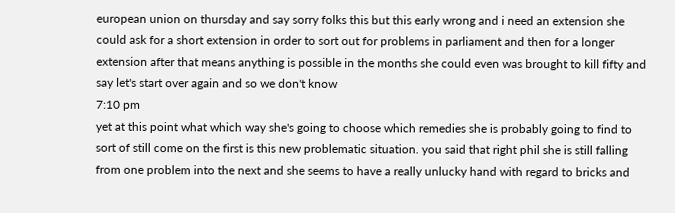european union on thursday and say sorry folks this but this early wrong and i need an extension she could ask for a short extension in order to sort out for problems in parliament and then for a longer extension after that means anything is possible in the months she could even was brought to kill fifty and say let's start over again and so we don't know
7:10 pm
yet at this point what which way she's going to choose which remedies she is probably going to find to sort of still come on the first is this new problematic situation. you said that right phil she is still falling from one problem into the next and she seems to have a really unlucky hand with regard to bricks and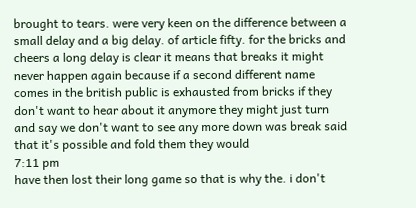brought to tears. were very keen on the difference between a small delay and a big delay. of article fifty. for the bricks and cheers a long delay is clear it means that breaks it might never happen again because if a second different name comes in the british public is exhausted from bricks if they don't want to hear about it anymore they might just turn and say we don't want to see any more down was break said that it's possible and fold them they would
7:11 pm
have then lost their long game so that is why the. i don't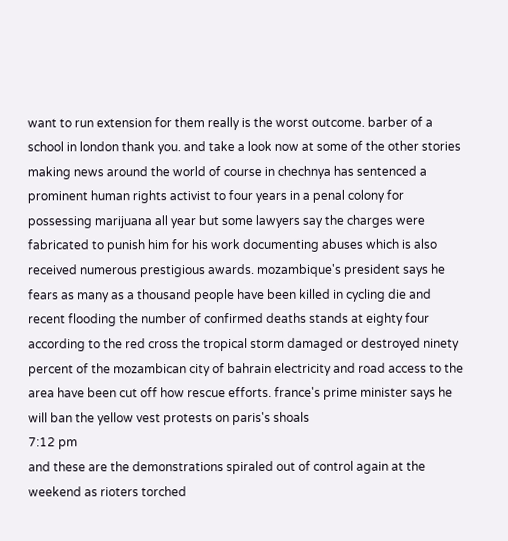want to run extension for them really is the worst outcome. barber of a school in london thank you. and take a look now at some of the other stories making news around the world of course in chechnya has sentenced a prominent human rights activist to four years in a penal colony for possessing marijuana all year but some lawyers say the charges were fabricated to punish him for his work documenting abuses which is also received numerous prestigious awards. mozambique's president says he fears as many as a thousand people have been killed in cycling die and recent flooding the number of confirmed deaths stands at eighty four according to the red cross the tropical storm damaged or destroyed ninety percent of the mozambican city of bahrain electricity and road access to the area have been cut off how rescue efforts. france's prime minister says he will ban the yellow vest protests on paris's shoals
7:12 pm
and these are the demonstrations spiraled out of control again at the weekend as rioters torched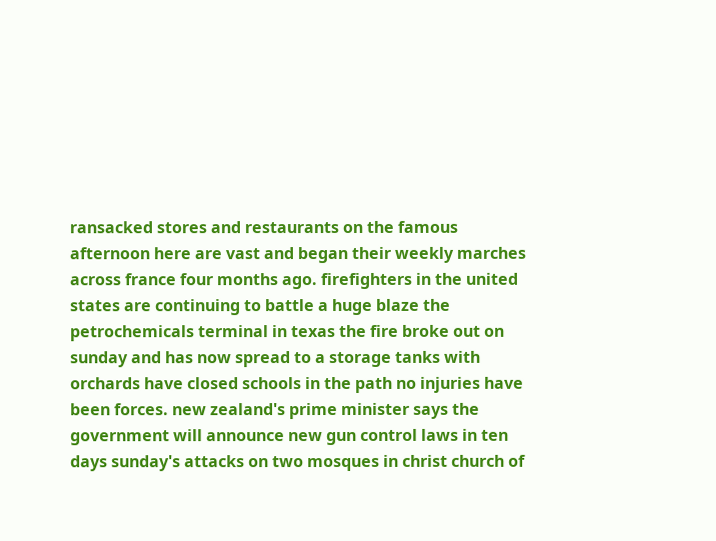ransacked stores and restaurants on the famous afternoon here are vast and began their weekly marches across france four months ago. firefighters in the united states are continuing to battle a huge blaze the petrochemicals terminal in texas the fire broke out on sunday and has now spread to a storage tanks with orchards have closed schools in the path no injuries have been forces. new zealand's prime minister says the government will announce new gun control laws in ten days sunday's attacks on two mosques in christ church of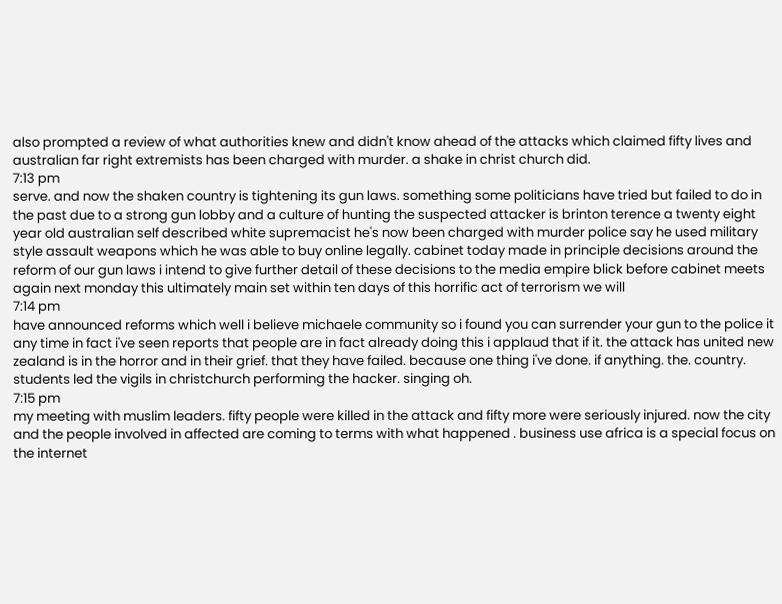also prompted a review of what authorities knew and didn't know ahead of the attacks which claimed fifty lives and australian far right extremists has been charged with murder. a shake in christ church did.
7:13 pm
serve. and now the shaken country is tightening its gun laws. something some politicians have tried but failed to do in the past due to a strong gun lobby and a culture of hunting the suspected attacker is brinton terence a twenty eight year old australian self described white supremacist he's now been charged with murder police say he used military style assault weapons which he was able to buy online legally. cabinet today made in principle decisions around the reform of our gun laws i intend to give further detail of these decisions to the media empire blick before cabinet meets again next monday this ultimately main set within ten days of this horrific act of terrorism we will
7:14 pm
have announced reforms which well i believe michaele community so i found you can surrender your gun to the police it any time in fact i've seen reports that people are in fact already doing this i applaud that if it. the attack has united new zealand is in the horror and in their grief. that they have failed. because one thing i've done. if anything. the. country. students led the vigils in christchurch performing the hacker. singing oh.
7:15 pm
my meeting with muslim leaders. fifty people were killed in the attack and fifty more were seriously injured. now the city and the people involved in affected are coming to terms with what happened . business use africa is a special focus on the internet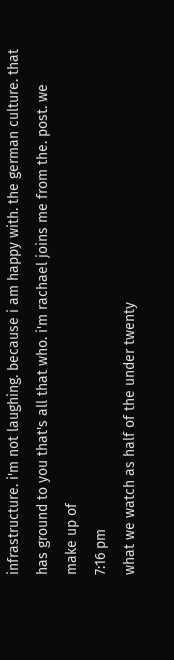infrastructure. i'm not laughing. because i am happy with. the german culture. that has ground to you that's all that who. i'm rachael joins me from the. post. we make up of
7:16 pm
what we watch as half of the under twenty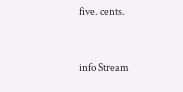five. cents.


info Stream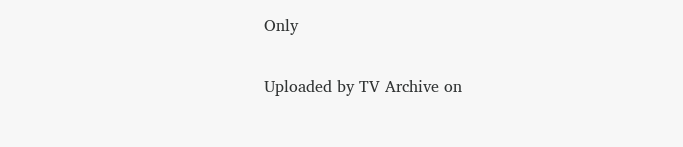Only

Uploaded by TV Archive on